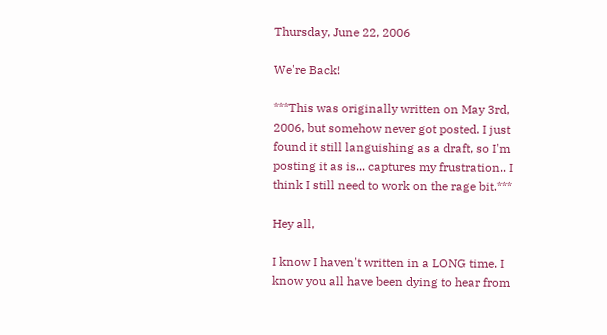Thursday, June 22, 2006

We're Back!

***This was originally written on May 3rd, 2006, but somehow never got posted. I just found it still languishing as a draft, so I'm posting it as is... captures my frustration.. I think I still need to work on the rage bit.***

Hey all,

I know I haven't written in a LONG time. I know you all have been dying to hear from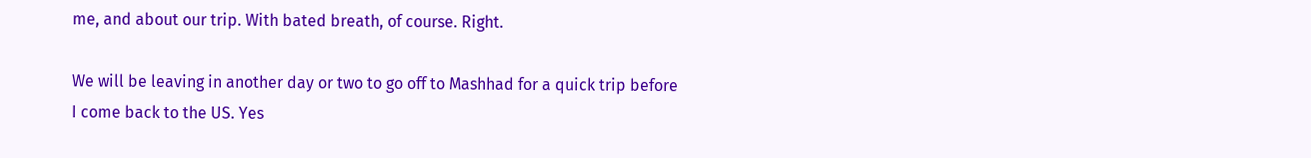me, and about our trip. With bated breath, of course. Right.

We will be leaving in another day or two to go off to Mashhad for a quick trip before I come back to the US. Yes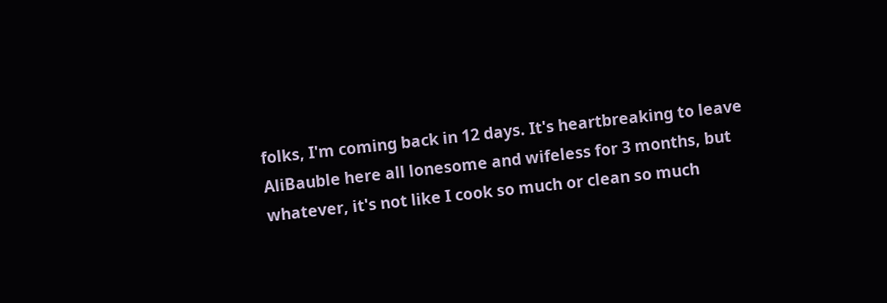folks, I'm coming back in 12 days. It's heartbreaking to leave AliBauble here all lonesome and wifeless for 3 months, but whatever, it's not like I cook so much or clean so much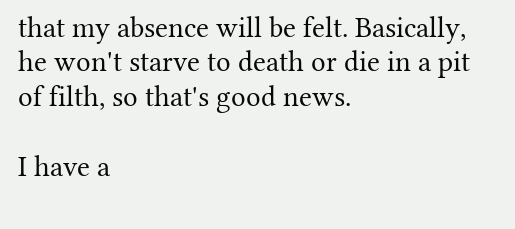that my absence will be felt. Basically, he won't starve to death or die in a pit of filth, so that's good news.

I have a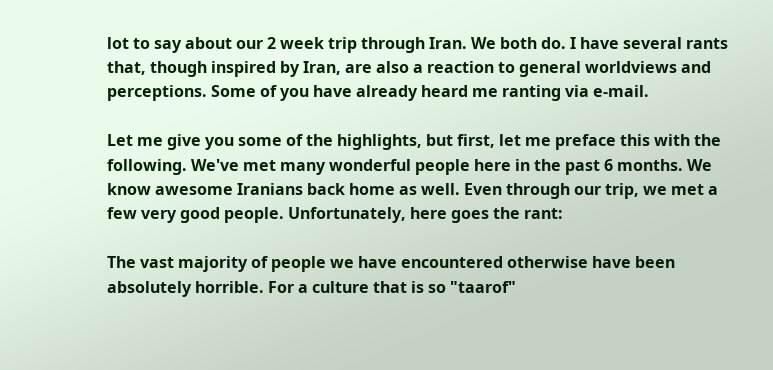lot to say about our 2 week trip through Iran. We both do. I have several rants that, though inspired by Iran, are also a reaction to general worldviews and perceptions. Some of you have already heard me ranting via e-mail.

Let me give you some of the highlights, but first, let me preface this with the following. We've met many wonderful people here in the past 6 months. We know awesome Iranians back home as well. Even through our trip, we met a few very good people. Unfortunately, here goes the rant:

The vast majority of people we have encountered otherwise have been absolutely horrible. For a culture that is so "taarof"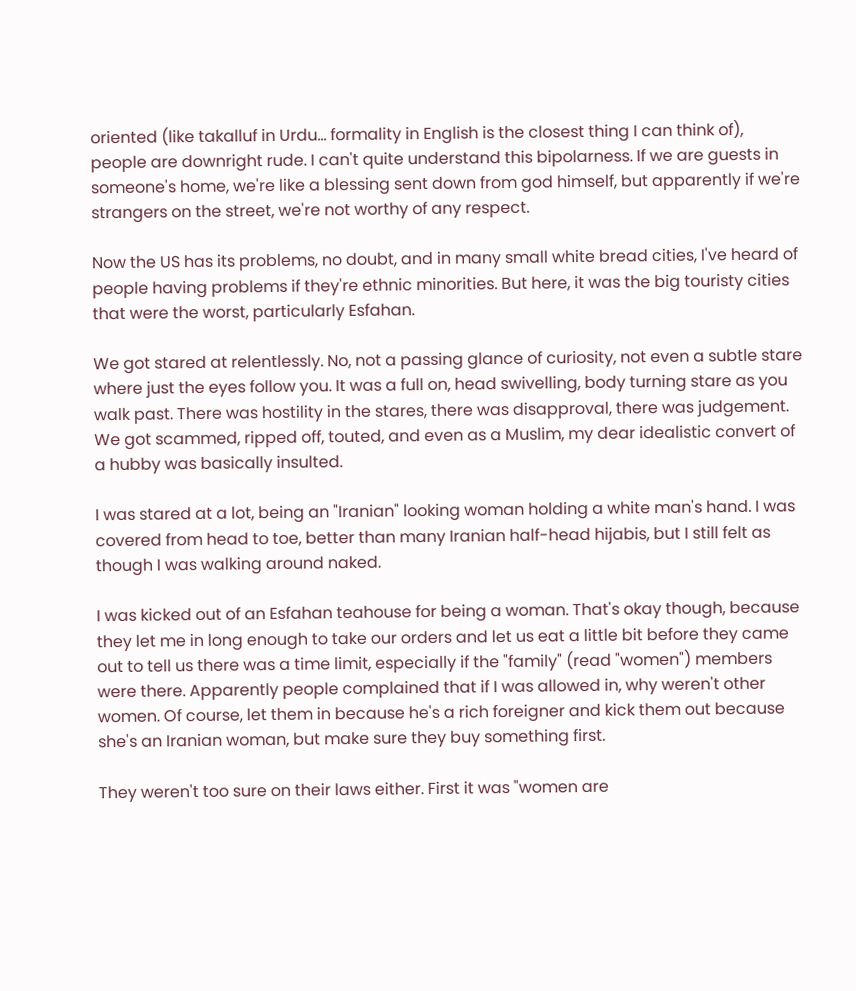oriented (like takalluf in Urdu... formality in English is the closest thing I can think of), people are downright rude. I can't quite understand this bipolarness. If we are guests in someone's home, we're like a blessing sent down from god himself, but apparently if we're strangers on the street, we're not worthy of any respect.

Now the US has its problems, no doubt, and in many small white bread cities, I've heard of people having problems if they're ethnic minorities. But here, it was the big touristy cities that were the worst, particularly Esfahan.

We got stared at relentlessly. No, not a passing glance of curiosity, not even a subtle stare where just the eyes follow you. It was a full on, head swivelling, body turning stare as you walk past. There was hostility in the stares, there was disapproval, there was judgement. We got scammed, ripped off, touted, and even as a Muslim, my dear idealistic convert of a hubby was basically insulted.

I was stared at a lot, being an "Iranian" looking woman holding a white man's hand. I was covered from head to toe, better than many Iranian half-head hijabis, but I still felt as though I was walking around naked.

I was kicked out of an Esfahan teahouse for being a woman. That's okay though, because they let me in long enough to take our orders and let us eat a little bit before they came out to tell us there was a time limit, especially if the "family" (read "women") members were there. Apparently people complained that if I was allowed in, why weren't other women. Of course, let them in because he's a rich foreigner and kick them out because she's an Iranian woman, but make sure they buy something first.

They weren't too sure on their laws either. First it was "women are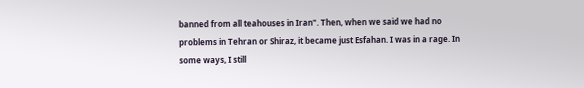banned from all teahouses in Iran". Then, when we said we had no problems in Tehran or Shiraz, it became just Esfahan. I was in a rage. In some ways, I still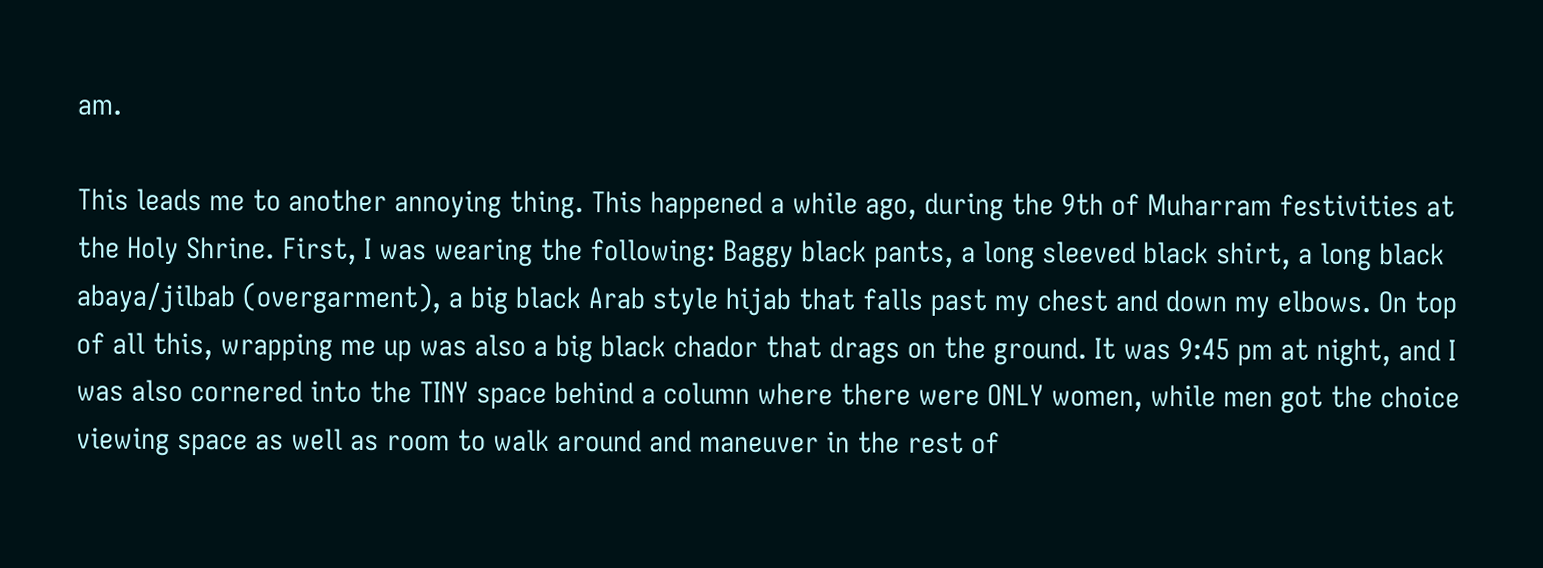am.

This leads me to another annoying thing. This happened a while ago, during the 9th of Muharram festivities at the Holy Shrine. First, I was wearing the following: Baggy black pants, a long sleeved black shirt, a long black abaya/jilbab (overgarment), a big black Arab style hijab that falls past my chest and down my elbows. On top of all this, wrapping me up was also a big black chador that drags on the ground. It was 9:45 pm at night, and I was also cornered into the TINY space behind a column where there were ONLY women, while men got the choice viewing space as well as room to walk around and maneuver in the rest of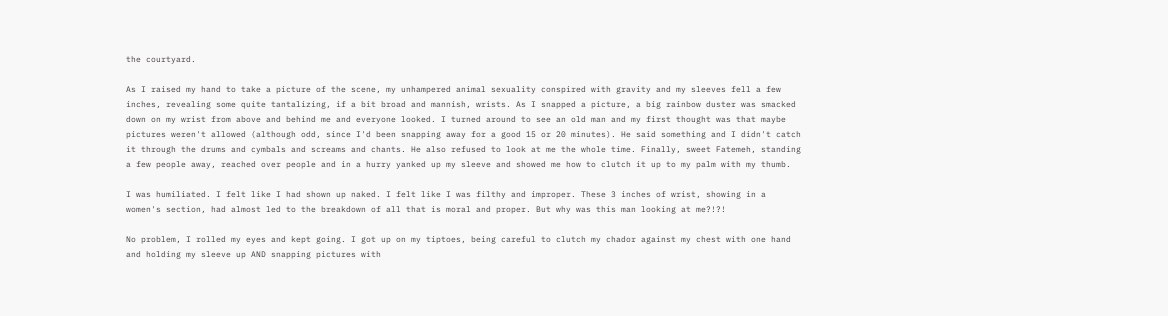the courtyard.

As I raised my hand to take a picture of the scene, my unhampered animal sexuality conspired with gravity and my sleeves fell a few inches, revealing some quite tantalizing, if a bit broad and mannish, wrists. As I snapped a picture, a big rainbow duster was smacked down on my wrist from above and behind me and everyone looked. I turned around to see an old man and my first thought was that maybe pictures weren't allowed (although odd, since I'd been snapping away for a good 15 or 20 minutes). He said something and I didn't catch it through the drums and cymbals and screams and chants. He also refused to look at me the whole time. Finally, sweet Fatemeh, standing a few people away, reached over people and in a hurry yanked up my sleeve and showed me how to clutch it up to my palm with my thumb.

I was humiliated. I felt like I had shown up naked. I felt like I was filthy and improper. These 3 inches of wrist, showing in a women's section, had almost led to the breakdown of all that is moral and proper. But why was this man looking at me?!?!

No problem, I rolled my eyes and kept going. I got up on my tiptoes, being careful to clutch my chador against my chest with one hand and holding my sleeve up AND snapping pictures with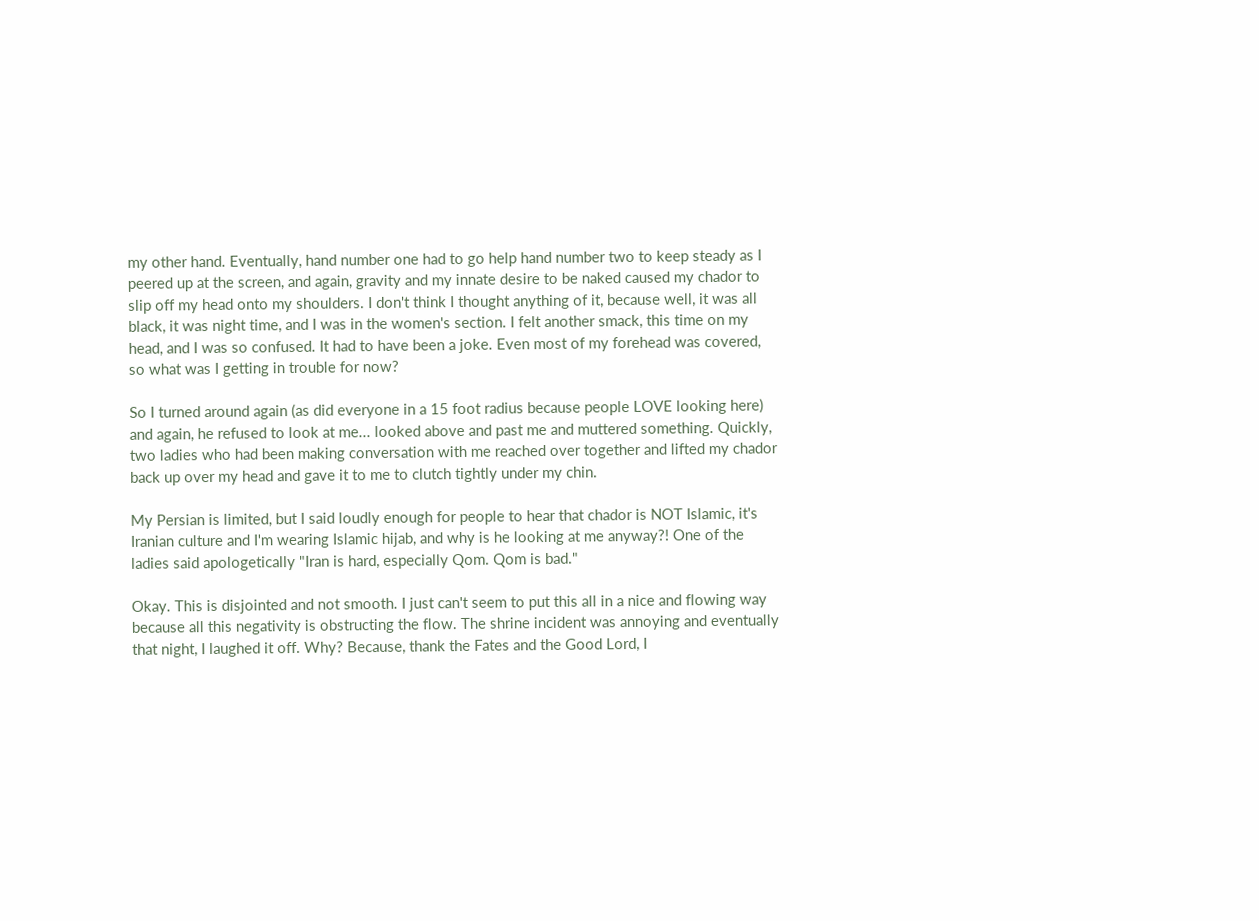my other hand. Eventually, hand number one had to go help hand number two to keep steady as I peered up at the screen, and again, gravity and my innate desire to be naked caused my chador to slip off my head onto my shoulders. I don't think I thought anything of it, because well, it was all black, it was night time, and I was in the women's section. I felt another smack, this time on my head, and I was so confused. It had to have been a joke. Even most of my forehead was covered, so what was I getting in trouble for now?

So I turned around again (as did everyone in a 15 foot radius because people LOVE looking here) and again, he refused to look at me... looked above and past me and muttered something. Quickly, two ladies who had been making conversation with me reached over together and lifted my chador back up over my head and gave it to me to clutch tightly under my chin.

My Persian is limited, but I said loudly enough for people to hear that chador is NOT Islamic, it's Iranian culture and I'm wearing Islamic hijab, and why is he looking at me anyway?! One of the ladies said apologetically "Iran is hard, especially Qom. Qom is bad."

Okay. This is disjointed and not smooth. I just can't seem to put this all in a nice and flowing way because all this negativity is obstructing the flow. The shrine incident was annoying and eventually that night, I laughed it off. Why? Because, thank the Fates and the Good Lord, I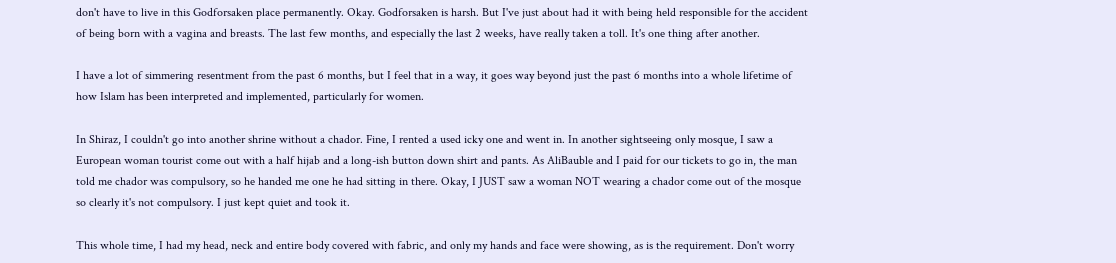don't have to live in this Godforsaken place permanently. Okay. Godforsaken is harsh. But I've just about had it with being held responsible for the accident of being born with a vagina and breasts. The last few months, and especially the last 2 weeks, have really taken a toll. It's one thing after another.

I have a lot of simmering resentment from the past 6 months, but I feel that in a way, it goes way beyond just the past 6 months into a whole lifetime of how Islam has been interpreted and implemented, particularly for women.

In Shiraz, I couldn't go into another shrine without a chador. Fine, I rented a used icky one and went in. In another sightseeing only mosque, I saw a European woman tourist come out with a half hijab and a long-ish button down shirt and pants. As AliBauble and I paid for our tickets to go in, the man told me chador was compulsory, so he handed me one he had sitting in there. Okay, I JUST saw a woman NOT wearing a chador come out of the mosque so clearly it's not compulsory. I just kept quiet and took it.

This whole time, I had my head, neck and entire body covered with fabric, and only my hands and face were showing, as is the requirement. Don't worry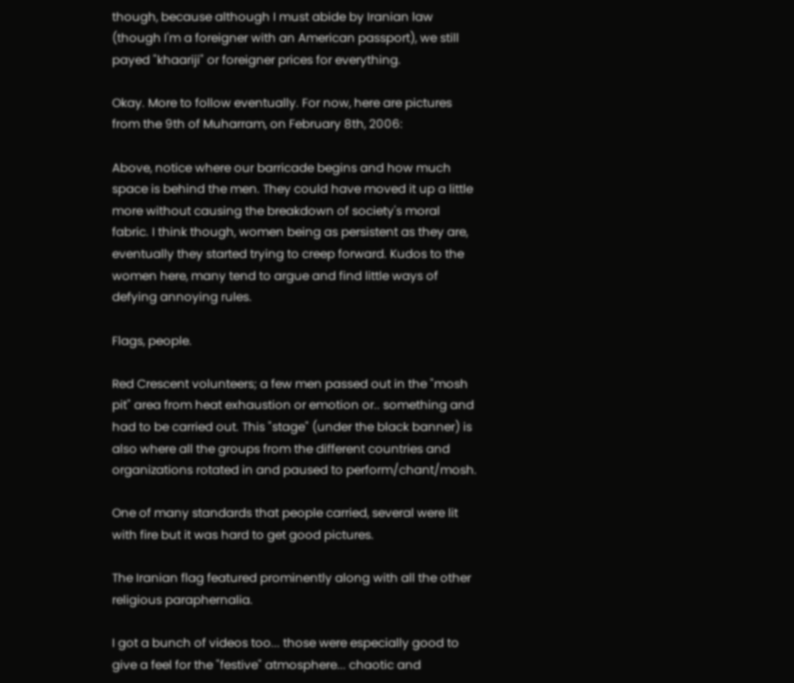though, because although I must abide by Iranian law (though I'm a foreigner with an American passport), we still payed "khaariji" or foreigner prices for everything.

Okay. More to follow eventually. For now, here are pictures from the 9th of Muharram, on February 8th, 2006:

Above, notice where our barricade begins and how much space is behind the men. They could have moved it up a little more without causing the breakdown of society's moral fabric. I think though, women being as persistent as they are, eventually they started trying to creep forward. Kudos to the women here, many tend to argue and find little ways of defying annoying rules.

Flags, people.

Red Crescent volunteers; a few men passed out in the "mosh pit" area from heat exhaustion or emotion or.. something and had to be carried out. This "stage" (under the black banner) is also where all the groups from the different countries and organizations rotated in and paused to perform/chant/mosh.

One of many standards that people carried, several were lit with fire but it was hard to get good pictures.

The Iranian flag featured prominently along with all the other religious paraphernalia.

I got a bunch of videos too... those were especially good to give a feel for the "festive" atmosphere... chaotic and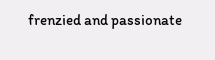frenzied and passionate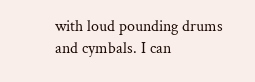with loud pounding drums and cymbals. I can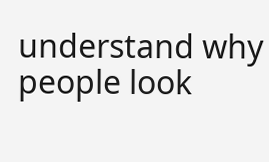understand why people look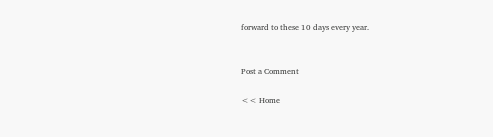forward to these 10 days every year.


Post a Comment

<< Home